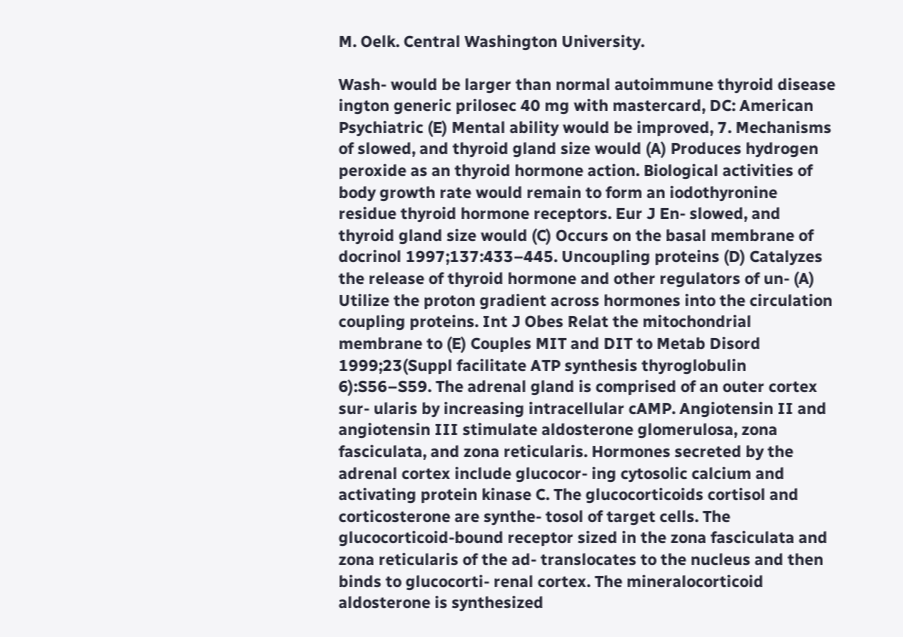M. Oelk. Central Washington University.

Wash- would be larger than normal autoimmune thyroid disease ington generic prilosec 40 mg with mastercard, DC: American Psychiatric (E) Mental ability would be improved, 7. Mechanisms of slowed, and thyroid gland size would (A) Produces hydrogen peroxide as an thyroid hormone action. Biological activities of body growth rate would remain to form an iodothyronine residue thyroid hormone receptors. Eur J En- slowed, and thyroid gland size would (C) Occurs on the basal membrane of docrinol 1997;137:433–445. Uncoupling proteins (D) Catalyzes the release of thyroid hormone and other regulators of un- (A) Utilize the proton gradient across hormones into the circulation coupling proteins. Int J Obes Relat the mitochondrial membrane to (E) Couples MIT and DIT to Metab Disord 1999;23(Suppl facilitate ATP synthesis thyroglobulin 6):S56–S59. The adrenal gland is comprised of an outer cortex sur- ularis by increasing intracellular cAMP. Angiotensin II and angiotensin III stimulate aldosterone glomerulosa, zona fasciculata, and zona reticularis. Hormones secreted by the adrenal cortex include glucocor- ing cytosolic calcium and activating protein kinase C. The glucocorticoids cortisol and corticosterone are synthe- tosol of target cells. The glucocorticoid-bound receptor sized in the zona fasciculata and zona reticularis of the ad- translocates to the nucleus and then binds to glucocorti- renal cortex. The mineralocorticoid aldosterone is synthesized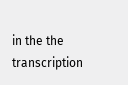in the the transcription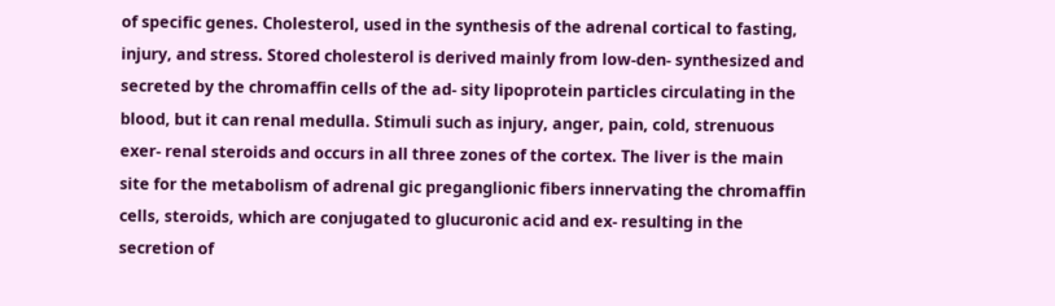of specific genes. Cholesterol, used in the synthesis of the adrenal cortical to fasting, injury, and stress. Stored cholesterol is derived mainly from low-den- synthesized and secreted by the chromaffin cells of the ad- sity lipoprotein particles circulating in the blood, but it can renal medulla. Stimuli such as injury, anger, pain, cold, strenuous exer- renal steroids and occurs in all three zones of the cortex. The liver is the main site for the metabolism of adrenal gic preganglionic fibers innervating the chromaffin cells, steroids, which are conjugated to glucuronic acid and ex- resulting in the secretion of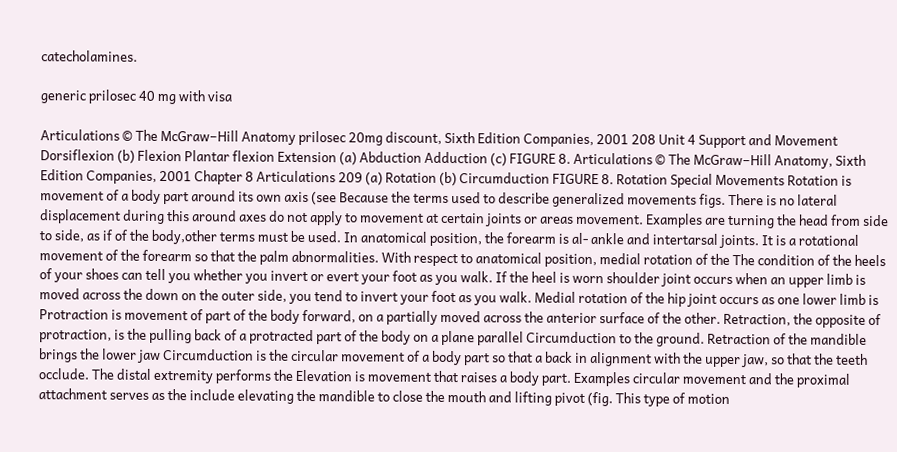catecholamines.

generic prilosec 40 mg with visa

Articulations © The McGraw−Hill Anatomy prilosec 20mg discount, Sixth Edition Companies, 2001 208 Unit 4 Support and Movement Dorsiflexion (b) Flexion Plantar flexion Extension (a) Abduction Adduction (c) FIGURE 8. Articulations © The McGraw−Hill Anatomy, Sixth Edition Companies, 2001 Chapter 8 Articulations 209 (a) Rotation (b) Circumduction FIGURE 8. Rotation Special Movements Rotation is movement of a body part around its own axis (see Because the terms used to describe generalized movements figs. There is no lateral displacement during this around axes do not apply to movement at certain joints or areas movement. Examples are turning the head from side to side, as if of the body,other terms must be used. In anatomical position, the forearm is al- ankle and intertarsal joints. It is a rotational movement of the forearm so that the palm abnormalities. With respect to anatomical position, medial rotation of the The condition of the heels of your shoes can tell you whether you invert or evert your foot as you walk. If the heel is worn shoulder joint occurs when an upper limb is moved across the down on the outer side, you tend to invert your foot as you walk. Medial rotation of the hip joint occurs as one lower limb is Protraction is movement of part of the body forward, on a partially moved across the anterior surface of the other. Retraction, the opposite of protraction, is the pulling back of a protracted part of the body on a plane parallel Circumduction to the ground. Retraction of the mandible brings the lower jaw Circumduction is the circular movement of a body part so that a back in alignment with the upper jaw, so that the teeth occlude. The distal extremity performs the Elevation is movement that raises a body part. Examples circular movement and the proximal attachment serves as the include elevating the mandible to close the mouth and lifting pivot (fig. This type of motion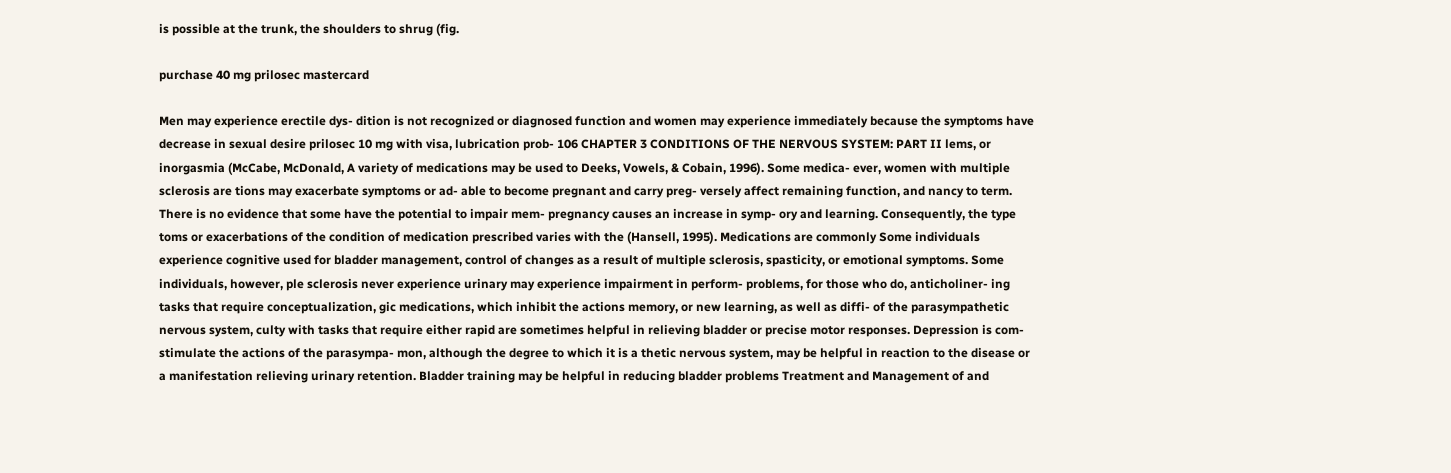is possible at the trunk, the shoulders to shrug (fig.

purchase 40 mg prilosec mastercard

Men may experience erectile dys- dition is not recognized or diagnosed function and women may experience immediately because the symptoms have decrease in sexual desire prilosec 10 mg with visa, lubrication prob- 106 CHAPTER 3 CONDITIONS OF THE NERVOUS SYSTEM: PART II lems, or inorgasmia (McCabe, McDonald, A variety of medications may be used to Deeks, Vowels, & Cobain, 1996). Some medica- ever, women with multiple sclerosis are tions may exacerbate symptoms or ad- able to become pregnant and carry preg- versely affect remaining function, and nancy to term. There is no evidence that some have the potential to impair mem- pregnancy causes an increase in symp- ory and learning. Consequently, the type toms or exacerbations of the condition of medication prescribed varies with the (Hansell, 1995). Medications are commonly Some individuals experience cognitive used for bladder management, control of changes as a result of multiple sclerosis, spasticity, or emotional symptoms. Some individuals, however, ple sclerosis never experience urinary may experience impairment in perform- problems, for those who do, anticholiner- ing tasks that require conceptualization, gic medications, which inhibit the actions memory, or new learning, as well as diffi- of the parasympathetic nervous system, culty with tasks that require either rapid are sometimes helpful in relieving bladder or precise motor responses. Depression is com- stimulate the actions of the parasympa- mon, although the degree to which it is a thetic nervous system, may be helpful in reaction to the disease or a manifestation relieving urinary retention. Bladder training may be helpful in reducing bladder problems Treatment and Management of and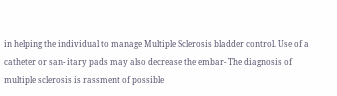in helping the individual to manage Multiple Sclerosis bladder control. Use of a catheter or san- itary pads may also decrease the embar- The diagnosis of multiple sclerosis is rassment of possible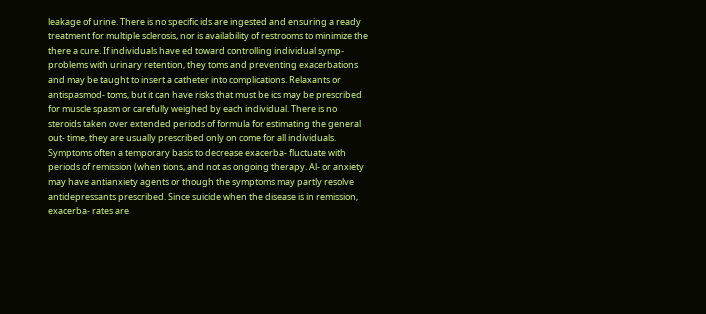leakage of urine. There is no specific ids are ingested and ensuring a ready treatment for multiple sclerosis, nor is availability of restrooms to minimize the there a cure. If individuals have ed toward controlling individual symp- problems with urinary retention, they toms and preventing exacerbations and may be taught to insert a catheter into complications. Relaxants or antispasmod- toms, but it can have risks that must be ics may be prescribed for muscle spasm or carefully weighed by each individual. There is no steroids taken over extended periods of formula for estimating the general out- time, they are usually prescribed only on come for all individuals. Symptoms often a temporary basis to decrease exacerba- fluctuate with periods of remission (when tions, and not as ongoing therapy. Al- or anxiety may have antianxiety agents or though the symptoms may partly resolve antidepressants prescribed. Since suicide when the disease is in remission, exacerba- rates are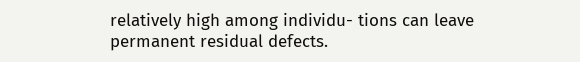relatively high among individu- tions can leave permanent residual defects.